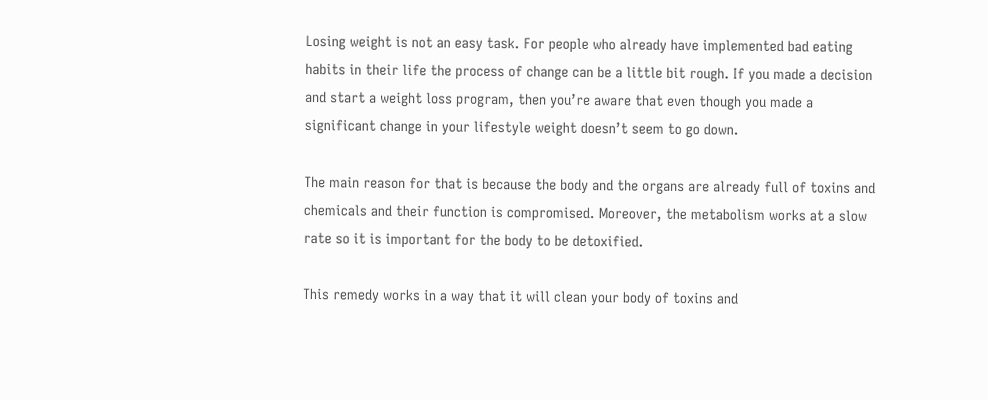Losing weight is not an easy task. For people who already have implemented bad eating habits in their life the process of change can be a little bit rough. If you made a decision and start a weight loss program, then you’re aware that even though you made a significant change in your lifestyle weight doesn’t seem to go down.

The main reason for that is because the body and the organs are already full of toxins and chemicals and their function is compromised. Moreover, the metabolism works at a slow rate so it is important for the body to be detoxified.

This remedy works in a way that it will clean your body of toxins and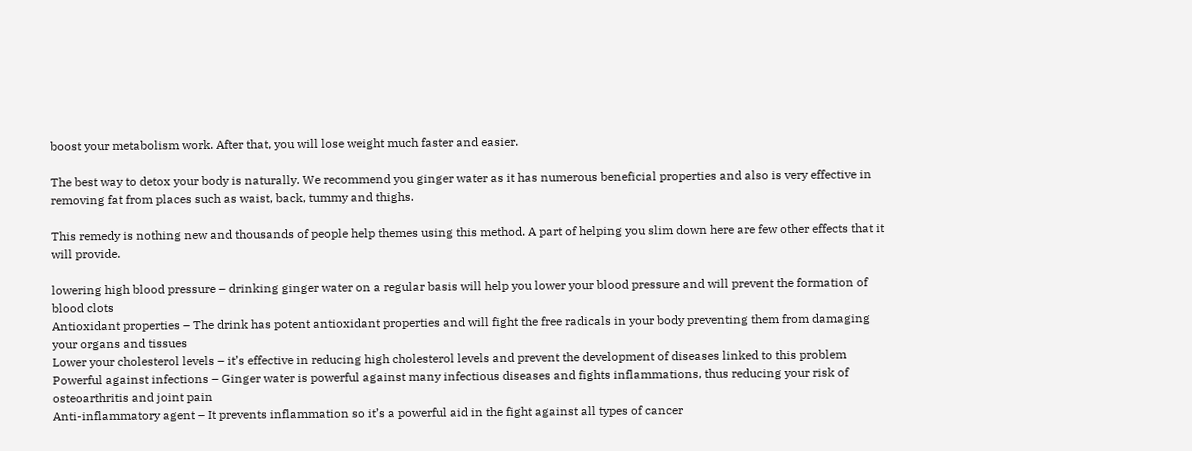boost your metabolism work. After that, you will lose weight much faster and easier.

The best way to detox your body is naturally. We recommend you ginger water as it has numerous beneficial properties and also is very effective in removing fat from places such as waist, back, tummy and thighs.

This remedy is nothing new and thousands of people help themes using this method. A part of helping you slim down here are few other effects that it will provide.

lowering high blood pressure – drinking ginger water on a regular basis will help you lower your blood pressure and will prevent the formation of blood clots
Antioxidant properties – The drink has potent antioxidant properties and will fight the free radicals in your body preventing them from damaging your organs and tissues
Lower your cholesterol levels – it’s effective in reducing high cholesterol levels and prevent the development of diseases linked to this problem
Powerful against infections – Ginger water is powerful against many infectious diseases and fights inflammations, thus reducing your risk of osteoarthritis and joint pain
Anti-inflammatory agent – It prevents inflammation so it’s a powerful aid in the fight against all types of cancer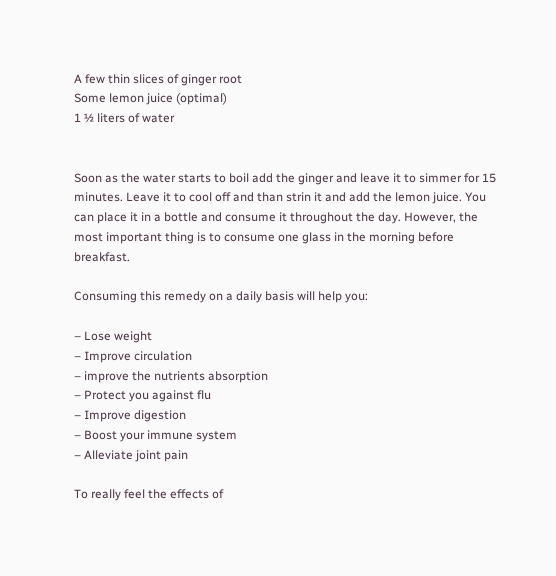A few thin slices of ginger root
Some lemon juice (optimal)
1 ½ liters of water


Soon as the water starts to boil add the ginger and leave it to simmer for 15 minutes. Leave it to cool off and than strin it and add the lemon juice. You can place it in a bottle and consume it throughout the day. However, the most important thing is to consume one glass in the morning before breakfast.

Consuming this remedy on a daily basis will help you:

– Lose weight
– Improve circulation
– improve the nutrients absorption
– Protect you against flu
– Improve digestion
– Boost your immune system
– Alleviate joint pain

To really feel the effects of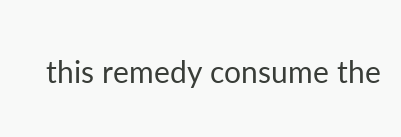this remedy consume the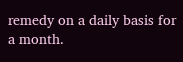remedy on a daily basis for a month.